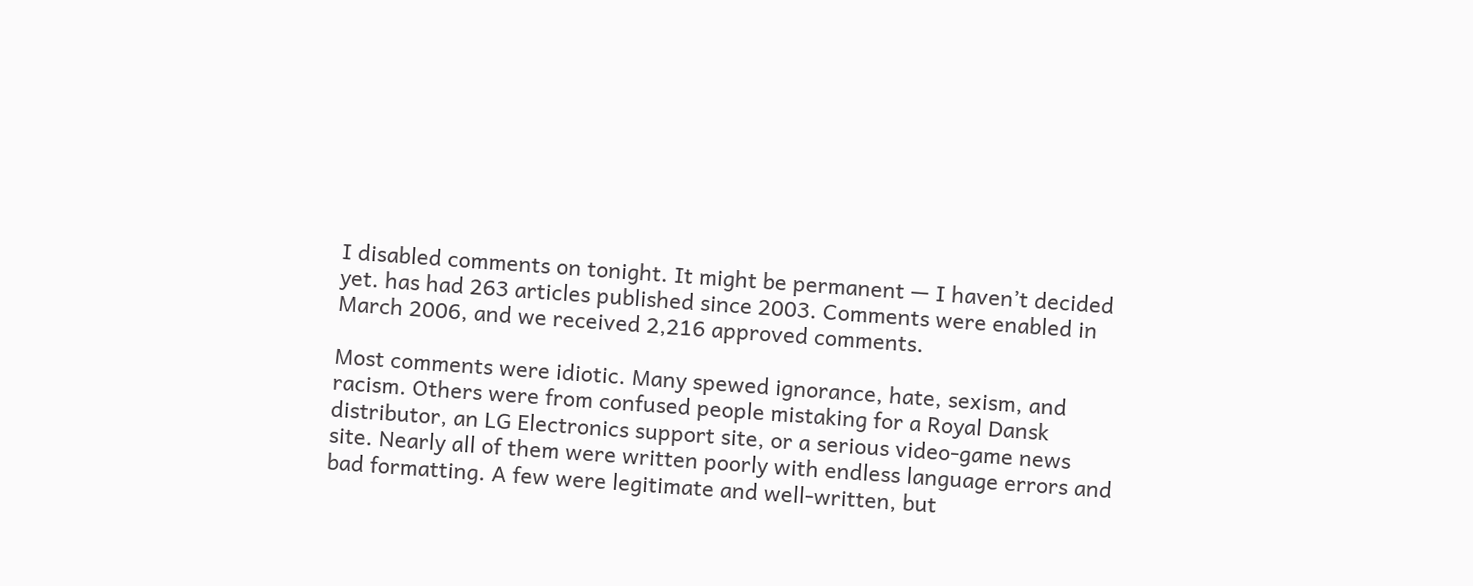I disabled comments on tonight. It might be permanent — I haven’t decided yet. has had 263 articles published since 2003. Comments were enabled in March 2006, and we received 2,216 approved comments.

Most comments were idiotic. Many spewed ignorance, hate, sexism, and racism. Others were from confused people mistaking for a Royal Dansk distributor, an LG Electronics support site, or a serious video-game news site. Nearly all of them were written poorly with endless language errors and bad formatting. A few were legitimate and well-written, but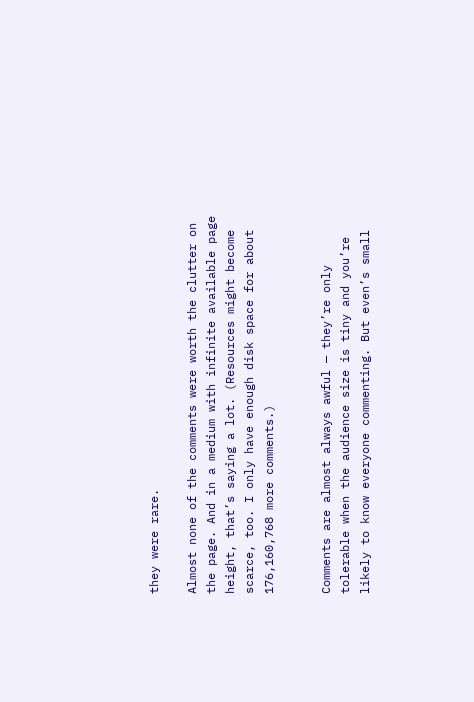they were rare.

Almost none of the comments were worth the clutter on the page. And in a medium with infinite available page height, that’s saying a lot. (Resources might become scarce, too. I only have enough disk space for about 176,160,768 more comments.)


Comments are almost always awful — they’re only tolerable when the audience size is tiny and you’re likely to know everyone commenting. But even’s small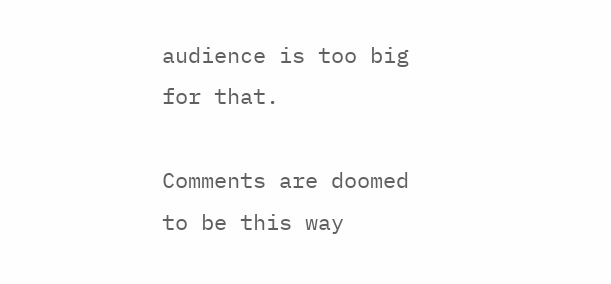audience is too big for that.

Comments are doomed to be this way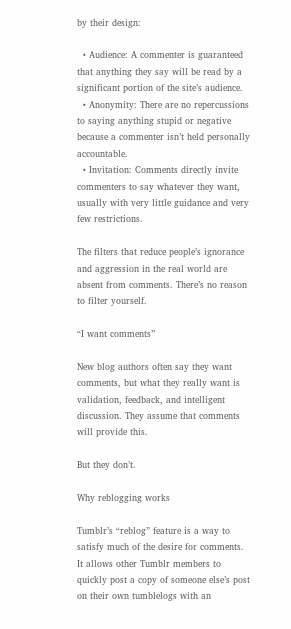by their design:

  • Audience: A commenter is guaranteed that anything they say will be read by a significant portion of the site’s audience.
  • Anonymity: There are no repercussions to saying anything stupid or negative because a commenter isn’t held personally accountable.
  • Invitation: Comments directly invite commenters to say whatever they want, usually with very little guidance and very few restrictions.

The filters that reduce people’s ignorance and aggression in the real world are absent from comments. There’s no reason to filter yourself.

“I want comments”

New blog authors often say they want comments, but what they really want is validation, feedback, and intelligent discussion. They assume that comments will provide this.

But they don’t.

Why reblogging works

Tumblr’s “reblog” feature is a way to satisfy much of the desire for comments. It allows other Tumblr members to quickly post a copy of someone else’s post on their own tumblelogs with an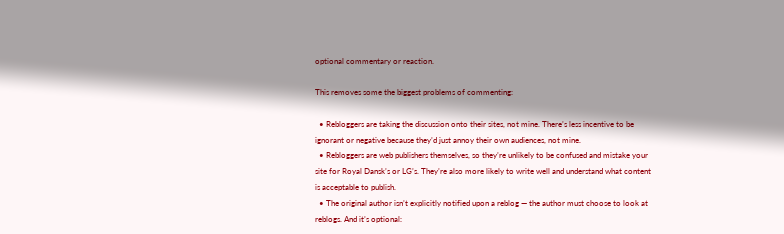optional commentary or reaction.

This removes some the biggest problems of commenting:

  • Rebloggers are taking the discussion onto their sites, not mine. There’s less incentive to be ignorant or negative because they’d just annoy their own audiences, not mine.
  • Rebloggers are web publishers themselves, so they’re unlikely to be confused and mistake your site for Royal Dansk’s or LG’s. They’re also more likely to write well and understand what content is acceptable to publish.
  • The original author isn’t explicitly notified upon a reblog — the author must choose to look at reblogs. And it’s optional: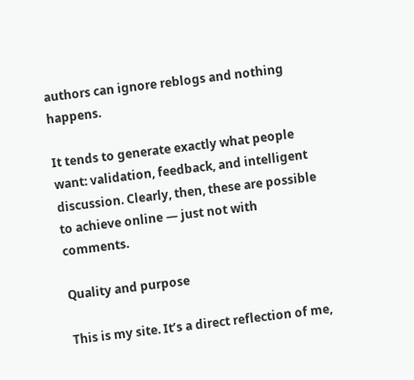authors can ignore reblogs and nothing happens.

It tends to generate exactly what people want: validation, feedback, and intelligent discussion. Clearly, then, these are possible to achieve online — just not with comments.

Quality and purpose

This is my site. It’s a direct reflection of me,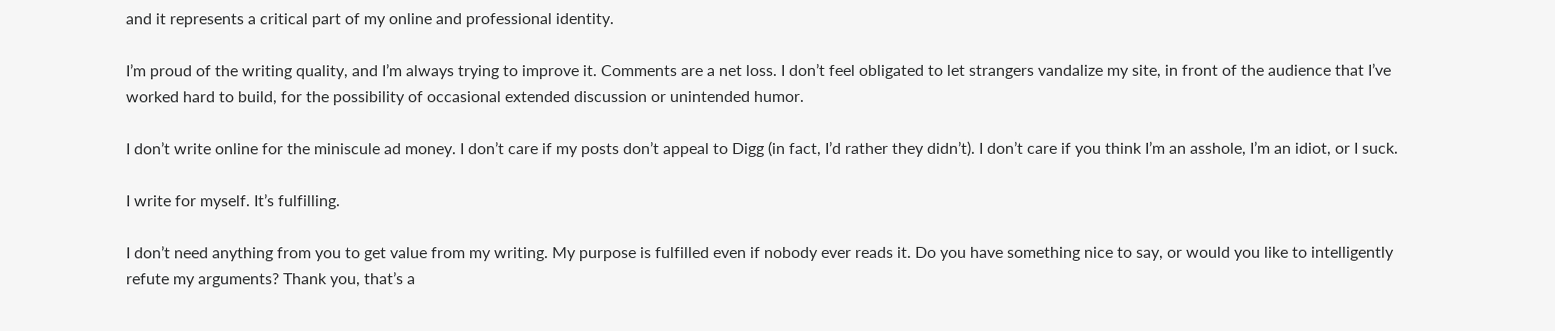and it represents a critical part of my online and professional identity.

I’m proud of the writing quality, and I’m always trying to improve it. Comments are a net loss. I don’t feel obligated to let strangers vandalize my site, in front of the audience that I’ve worked hard to build, for the possibility of occasional extended discussion or unintended humor.

I don’t write online for the miniscule ad money. I don’t care if my posts don’t appeal to Digg (in fact, I’d rather they didn’t). I don’t care if you think I’m an asshole, I’m an idiot, or I suck.

I write for myself. It’s fulfilling.

I don’t need anything from you to get value from my writing. My purpose is fulfilled even if nobody ever reads it. Do you have something nice to say, or would you like to intelligently refute my arguments? Thank you, that’s a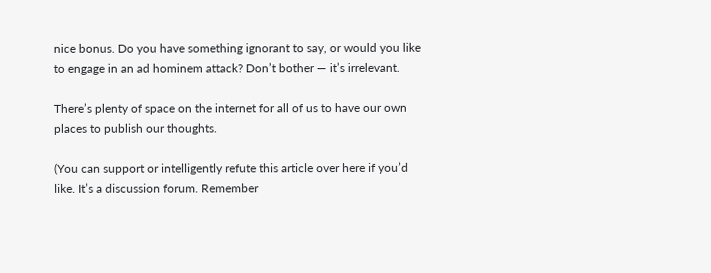nice bonus. Do you have something ignorant to say, or would you like to engage in an ad hominem attack? Don’t bother — it’s irrelevant.

There’s plenty of space on the internet for all of us to have our own places to publish our thoughts.

(You can support or intelligently refute this article over here if you’d like. It’s a discussion forum. Remember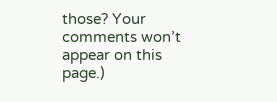those? Your comments won’t appear on this page.)